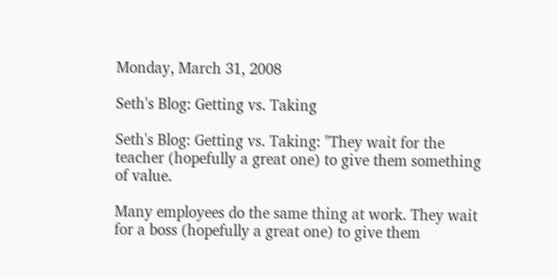Monday, March 31, 2008

Seth's Blog: Getting vs. Taking

Seth's Blog: Getting vs. Taking: "They wait for the teacher (hopefully a great one) to give them something of value.

Many employees do the same thing at work. They wait for a boss (hopefully a great one) to give them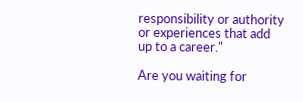responsibility or authority or experiences that add up to a career."

Are you waiting for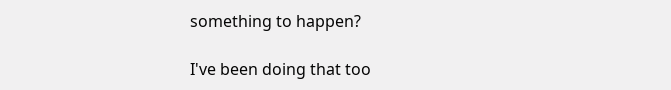something to happen?

I've been doing that too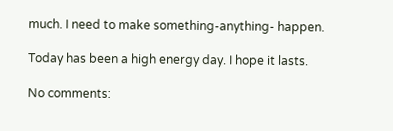much. I need to make something-anything- happen.

Today has been a high energy day. I hope it lasts.

No comments: